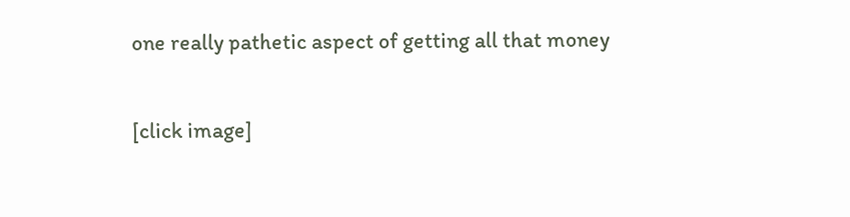one really pathetic aspect of getting all that money

[click image]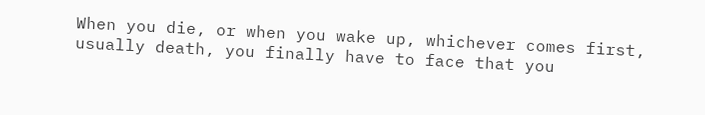When you die, or when you wake up, whichever comes first, usually death, you finally have to face that you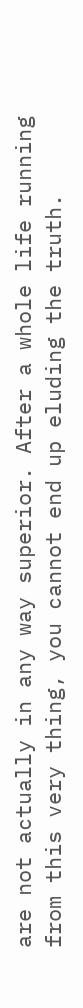are not actually in any way superior. After a whole life running from this very thing, you cannot end up eluding the truth.